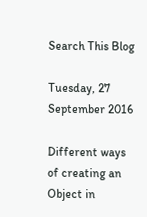Search This Blog

Tuesday, 27 September 2016

Different ways of creating an Object in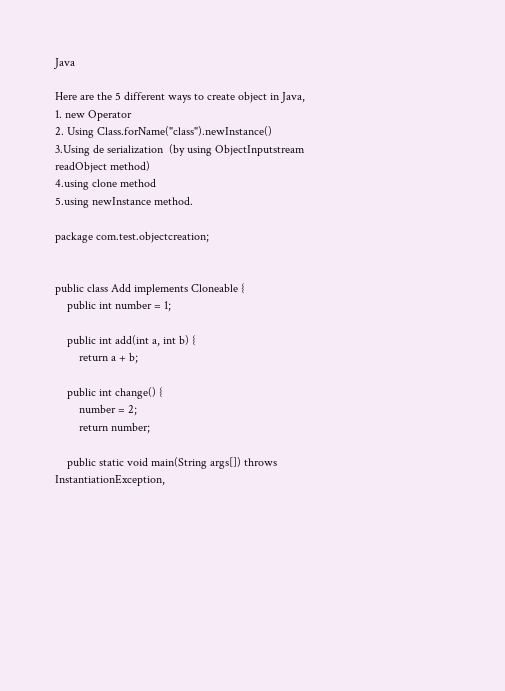Java

Here are the 5 different ways to create object in Java,
1. new Operator
2. Using Class.forName("class").newInstance()
3.Using de serialization  (by using ObjectInputstream readObject method)
4.using clone method
5.using newInstance method.

package com.test.objectcreation;


public class Add implements Cloneable {
    public int number = 1;

    public int add(int a, int b) {
        return a + b;

    public int change() {
        number = 2;
        return number;

    public static void main(String args[]) throws InstantiationException,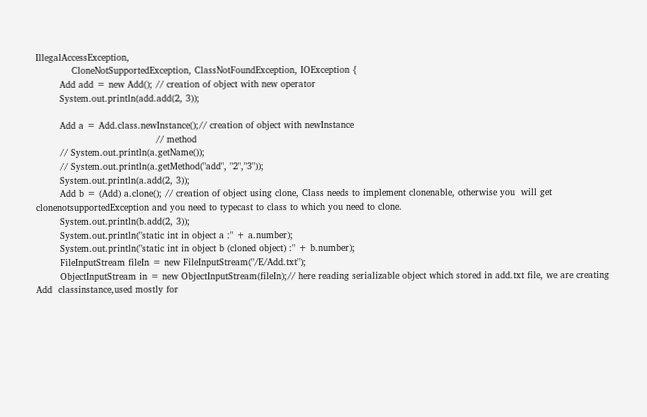IllegalAccessException,
            CloneNotSupportedException, ClassNotFoundException, IOException {
        Add add = new Add(); // creation of object with new operator
        System.out.println(add.add(2, 3));

        Add a = Add.class.newInstance();// creation of object with newInstance
                                        // method
        // System.out.println(a.getName());
        // System.out.println(a.getMethod("add", "2","3"));
        System.out.println(a.add(2, 3));
        Add b = (Add) a.clone(); // creation of object using clone, Class needs to implement clonenable, otherwise you  will get clonenotsupportedException and you need to typecast to class to which you need to clone.
        System.out.println(b.add(2, 3));
        System.out.println("static int in object a :" + a.number);
        System.out.println("static int in object b (cloned object) :" + b.number);
        FileInputStream fileIn = new FileInputStream("/E/Add.txt");
        ObjectInputStream in = new ObjectInputStream(fileIn);// here reading serializable object which stored in add.txt file, we are creating Add  classinstance,used mostly for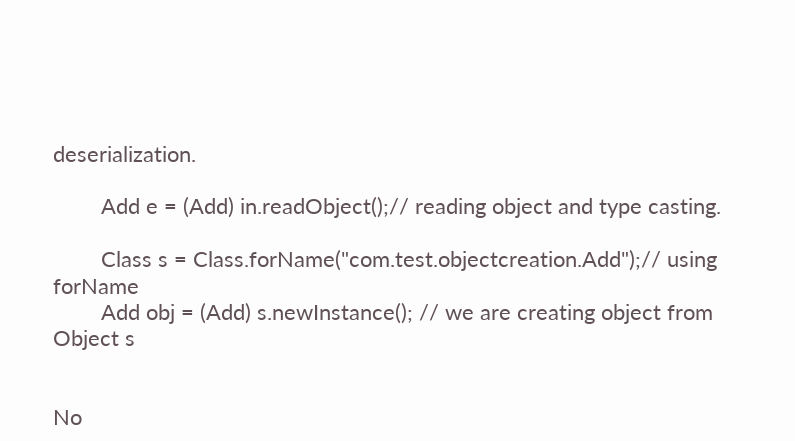deserialization.

        Add e = (Add) in.readObject();// reading object and type casting.

        Class s = Class.forName("com.test.objectcreation.Add");// using forName
        Add obj = (Add) s.newInstance(); // we are creating object from Object s


No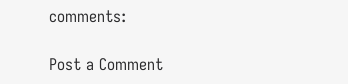comments:

Post a Comment